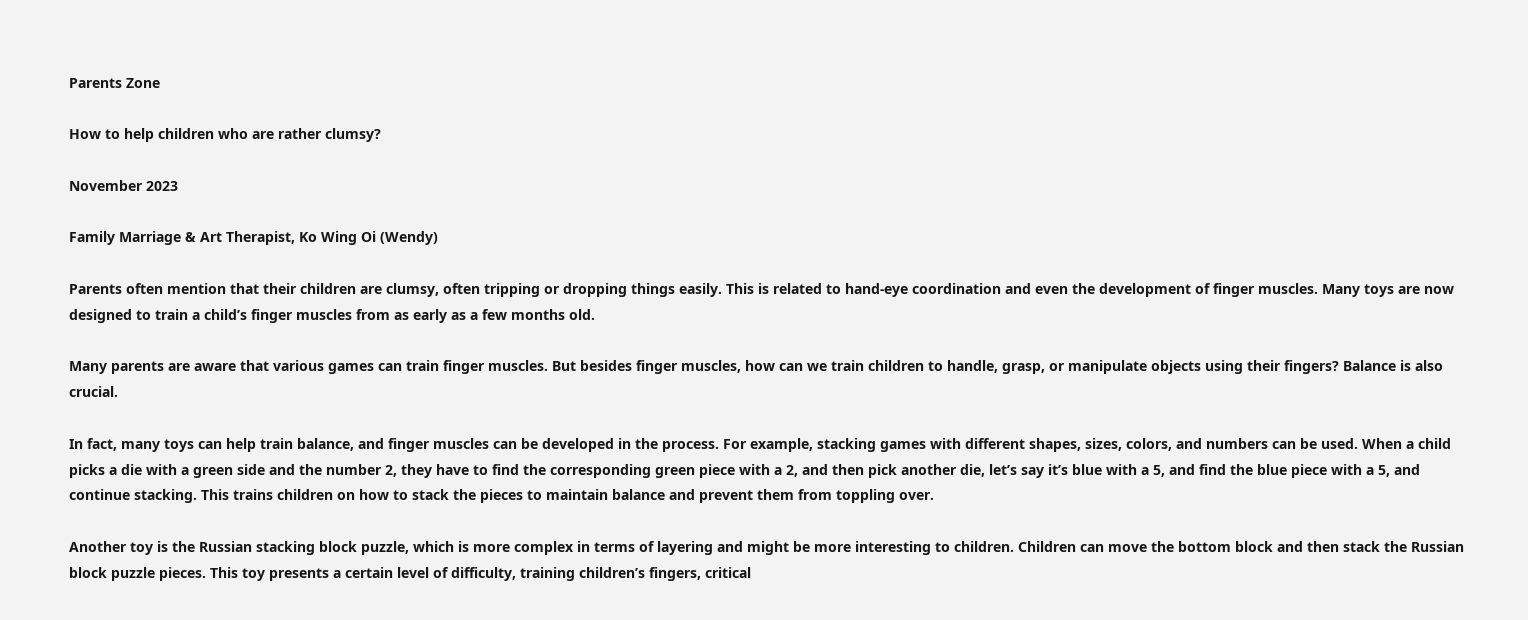Parents Zone

How to help children who are rather clumsy?

November 2023

Family Marriage & Art Therapist, Ko Wing Oi (Wendy)

Parents often mention that their children are clumsy, often tripping or dropping things easily. This is related to hand-eye coordination and even the development of finger muscles. Many toys are now designed to train a child’s finger muscles from as early as a few months old.

Many parents are aware that various games can train finger muscles. But besides finger muscles, how can we train children to handle, grasp, or manipulate objects using their fingers? Balance is also crucial.

In fact, many toys can help train balance, and finger muscles can be developed in the process. For example, stacking games with different shapes, sizes, colors, and numbers can be used. When a child picks a die with a green side and the number 2, they have to find the corresponding green piece with a 2, and then pick another die, let’s say it’s blue with a 5, and find the blue piece with a 5, and continue stacking. This trains children on how to stack the pieces to maintain balance and prevent them from toppling over.

Another toy is the Russian stacking block puzzle, which is more complex in terms of layering and might be more interesting to children. Children can move the bottom block and then stack the Russian block puzzle pieces. This toy presents a certain level of difficulty, training children’s fingers, critical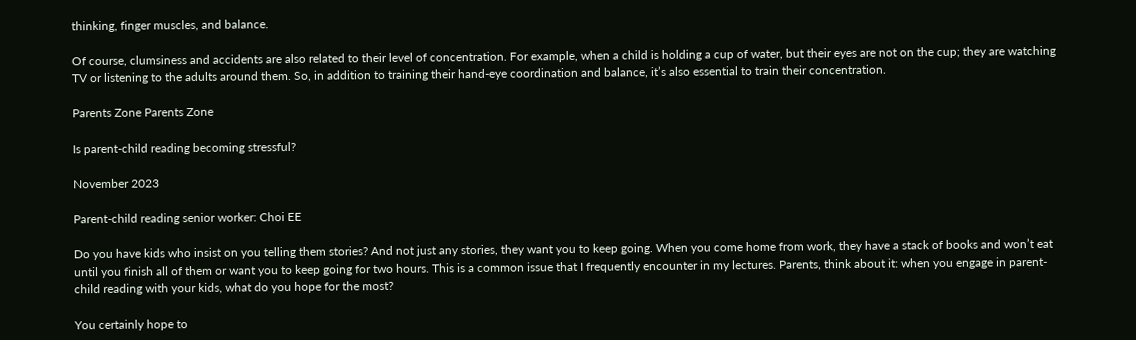thinking, finger muscles, and balance.

Of course, clumsiness and accidents are also related to their level of concentration. For example, when a child is holding a cup of water, but their eyes are not on the cup; they are watching TV or listening to the adults around them. So, in addition to training their hand-eye coordination and balance, it’s also essential to train their concentration.

Parents Zone Parents Zone

Is parent-child reading becoming stressful?

November 2023

Parent-child reading senior worker: Choi EE

Do you have kids who insist on you telling them stories? And not just any stories, they want you to keep going. When you come home from work, they have a stack of books and won’t eat until you finish all of them or want you to keep going for two hours. This is a common issue that I frequently encounter in my lectures. Parents, think about it: when you engage in parent-child reading with your kids, what do you hope for the most?

You certainly hope to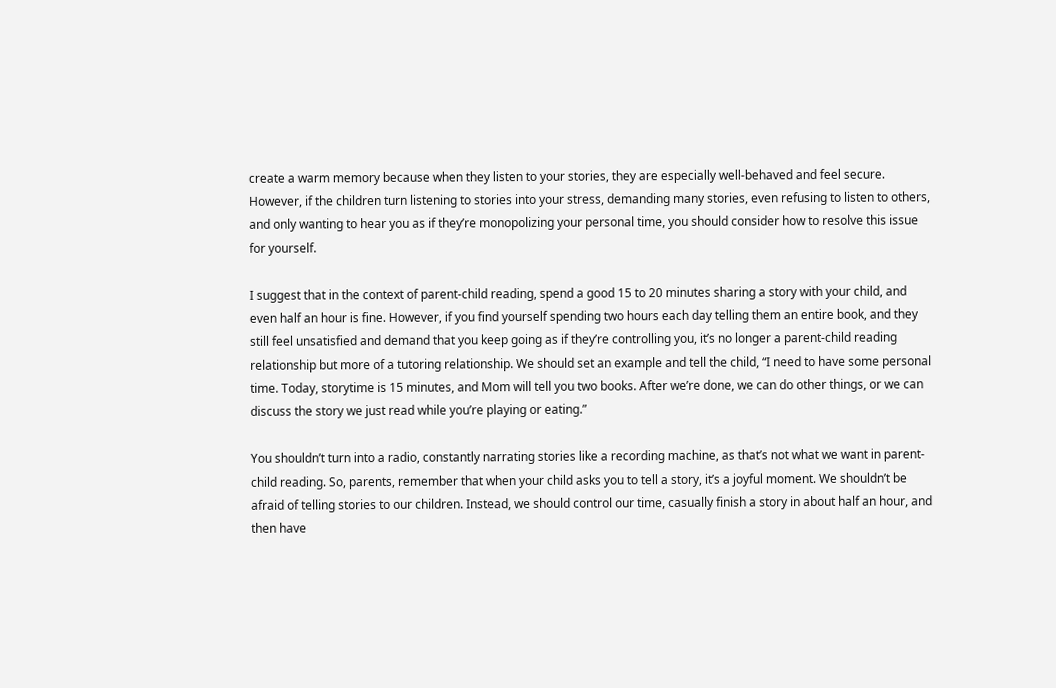create a warm memory because when they listen to your stories, they are especially well-behaved and feel secure. However, if the children turn listening to stories into your stress, demanding many stories, even refusing to listen to others, and only wanting to hear you as if they’re monopolizing your personal time, you should consider how to resolve this issue for yourself.

I suggest that in the context of parent-child reading, spend a good 15 to 20 minutes sharing a story with your child, and even half an hour is fine. However, if you find yourself spending two hours each day telling them an entire book, and they still feel unsatisfied and demand that you keep going as if they’re controlling you, it’s no longer a parent-child reading relationship but more of a tutoring relationship. We should set an example and tell the child, “I need to have some personal time. Today, storytime is 15 minutes, and Mom will tell you two books. After we’re done, we can do other things, or we can discuss the story we just read while you’re playing or eating.”

You shouldn’t turn into a radio, constantly narrating stories like a recording machine, as that’s not what we want in parent-child reading. So, parents, remember that when your child asks you to tell a story, it’s a joyful moment. We shouldn’t be afraid of telling stories to our children. Instead, we should control our time, casually finish a story in about half an hour, and then have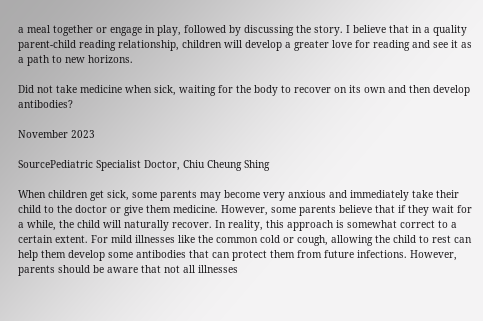a meal together or engage in play, followed by discussing the story. I believe that in a quality parent-child reading relationship, children will develop a greater love for reading and see it as a path to new horizons.

Did not take medicine when sick, waiting for the body to recover on its own and then develop antibodies?

November 2023

SourcePediatric Specialist Doctor, Chiu Cheung Shing

When children get sick, some parents may become very anxious and immediately take their child to the doctor or give them medicine. However, some parents believe that if they wait for a while, the child will naturally recover. In reality, this approach is somewhat correct to a certain extent. For mild illnesses like the common cold or cough, allowing the child to rest can help them develop some antibodies that can protect them from future infections. However, parents should be aware that not all illnesses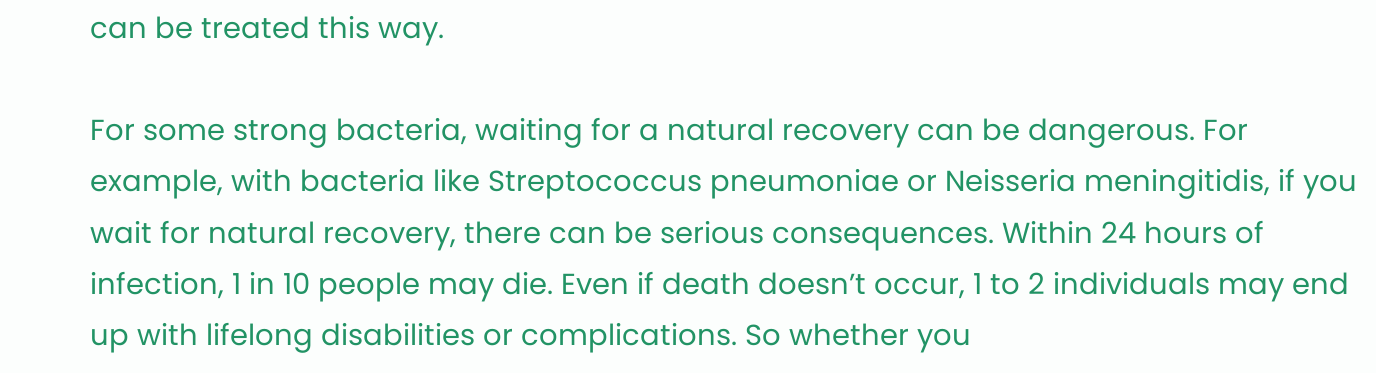can be treated this way.

For some strong bacteria, waiting for a natural recovery can be dangerous. For example, with bacteria like Streptococcus pneumoniae or Neisseria meningitidis, if you wait for natural recovery, there can be serious consequences. Within 24 hours of infection, 1 in 10 people may die. Even if death doesn’t occur, 1 to 2 individuals may end up with lifelong disabilities or complications. So whether you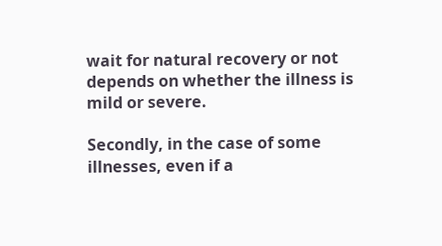wait for natural recovery or not depends on whether the illness is mild or severe.

Secondly, in the case of some illnesses, even if a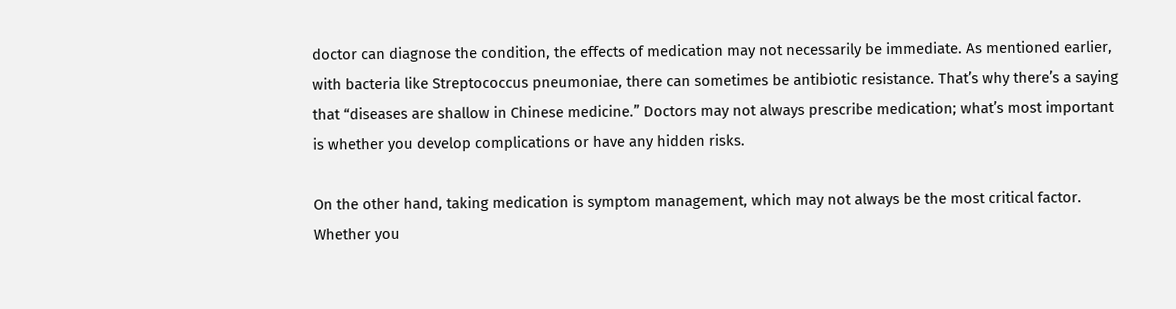doctor can diagnose the condition, the effects of medication may not necessarily be immediate. As mentioned earlier, with bacteria like Streptococcus pneumoniae, there can sometimes be antibiotic resistance. That’s why there’s a saying that “diseases are shallow in Chinese medicine.” Doctors may not always prescribe medication; what’s most important is whether you develop complications or have any hidden risks.

On the other hand, taking medication is symptom management, which may not always be the most critical factor. Whether you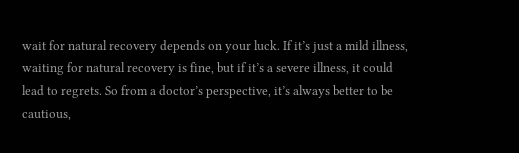wait for natural recovery depends on your luck. If it’s just a mild illness, waiting for natural recovery is fine, but if it’s a severe illness, it could lead to regrets. So from a doctor’s perspective, it’s always better to be cautious,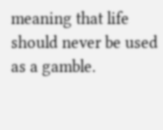meaning that life should never be used as a gamble.